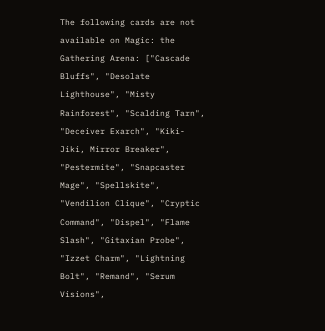The following cards are not available on Magic: the Gathering Arena: ["Cascade Bluffs", "Desolate Lighthouse", "Misty Rainforest", "Scalding Tarn", "Deceiver Exarch", "Kiki-Jiki, Mirror Breaker", "Pestermite", "Snapcaster Mage", "Spellskite", "Vendilion Clique", "Cryptic Command", "Dispel", "Flame Slash", "Gitaxian Probe", "Izzet Charm", "Lightning Bolt", "Remand", "Serum Visions",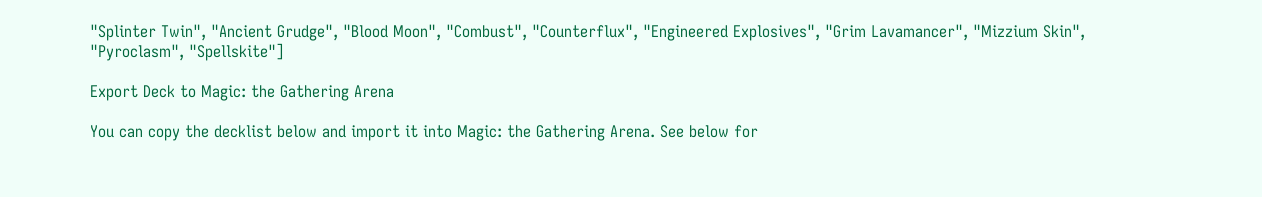"Splinter Twin", "Ancient Grudge", "Blood Moon", "Combust", "Counterflux", "Engineered Explosives", "Grim Lavamancer", "Mizzium Skin", "Pyroclasm", "Spellskite"]

Export Deck to Magic: the Gathering Arena

You can copy the decklist below and import it into Magic: the Gathering Arena. See below for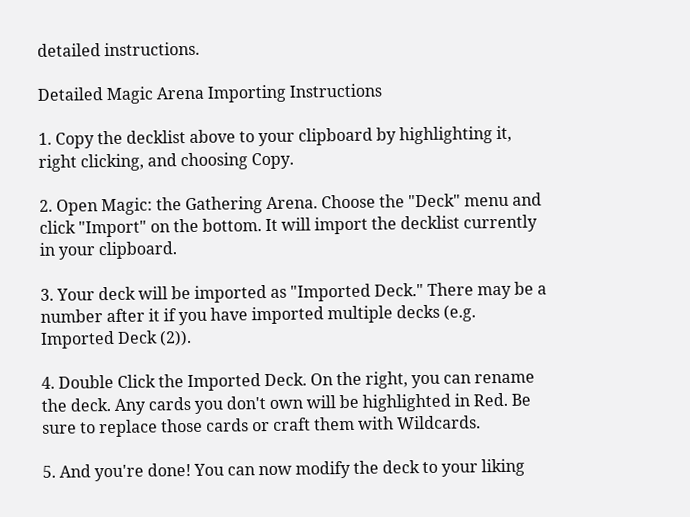detailed instructions.

Detailed Magic Arena Importing Instructions

1. Copy the decklist above to your clipboard by highlighting it, right clicking, and choosing Copy.

2. Open Magic: the Gathering Arena. Choose the "Deck" menu and click "Import" on the bottom. It will import the decklist currently in your clipboard.

3. Your deck will be imported as "Imported Deck." There may be a number after it if you have imported multiple decks (e.g. Imported Deck (2)).

4. Double Click the Imported Deck. On the right, you can rename the deck. Any cards you don't own will be highlighted in Red. Be sure to replace those cards or craft them with Wildcards.

5. And you're done! You can now modify the deck to your liking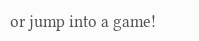or jump into a game!